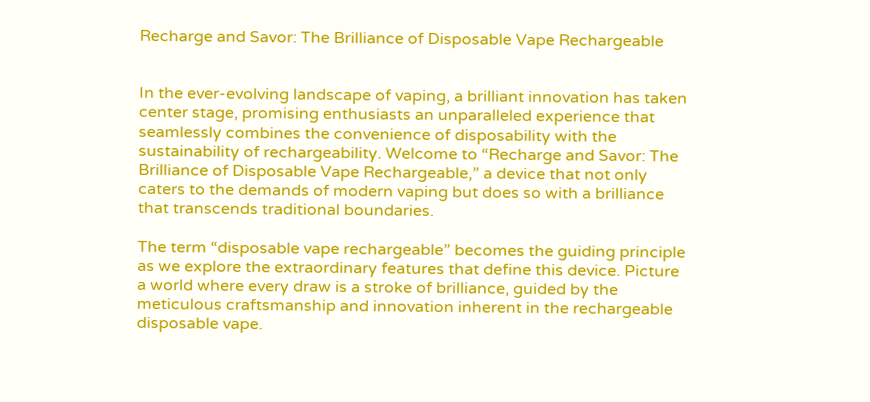Recharge and Savor: The Brilliance of Disposable Vape Rechargeable


In the ever-evolving landscape of vaping, a brilliant innovation has taken center stage, promising enthusiasts an unparalleled experience that seamlessly combines the convenience of disposability with the sustainability of rechargeability. Welcome to “Recharge and Savor: The Brilliance of Disposable Vape Rechargeable,” a device that not only caters to the demands of modern vaping but does so with a brilliance that transcends traditional boundaries.

The term “disposable vape rechargeable” becomes the guiding principle as we explore the extraordinary features that define this device. Picture a world where every draw is a stroke of brilliance, guided by the meticulous craftsmanship and innovation inherent in the rechargeable disposable vape.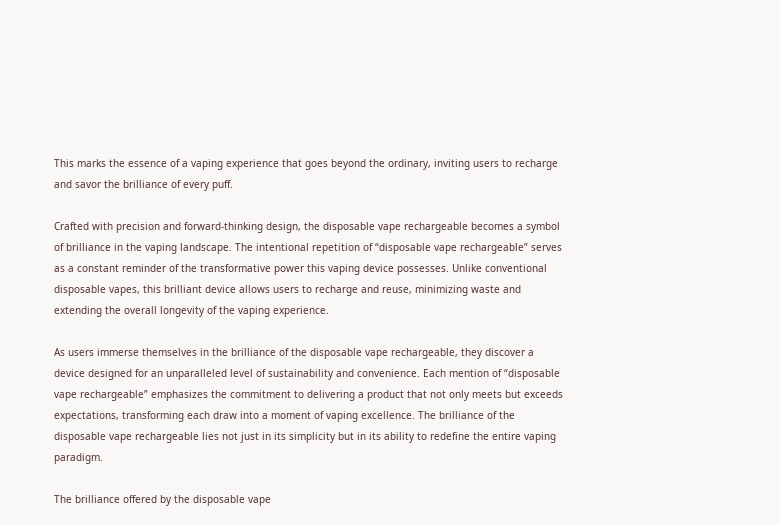This marks the essence of a vaping experience that goes beyond the ordinary, inviting users to recharge and savor the brilliance of every puff.

Crafted with precision and forward-thinking design, the disposable vape rechargeable becomes a symbol of brilliance in the vaping landscape. The intentional repetition of “disposable vape rechargeable” serves as a constant reminder of the transformative power this vaping device possesses. Unlike conventional disposable vapes, this brilliant device allows users to recharge and reuse, minimizing waste and extending the overall longevity of the vaping experience.

As users immerse themselves in the brilliance of the disposable vape rechargeable, they discover a device designed for an unparalleled level of sustainability and convenience. Each mention of “disposable vape rechargeable” emphasizes the commitment to delivering a product that not only meets but exceeds expectations, transforming each draw into a moment of vaping excellence. The brilliance of the disposable vape rechargeable lies not just in its simplicity but in its ability to redefine the entire vaping paradigm.

The brilliance offered by the disposable vape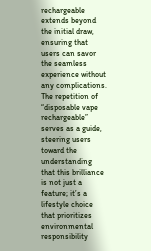rechargeable extends beyond the initial draw, ensuring that users can savor the seamless experience without any complications. The repetition of “disposable vape rechargeable” serves as a guide, steering users toward the understanding that this brilliance is not just a feature; it’s a lifestyle choice that prioritizes environmental responsibility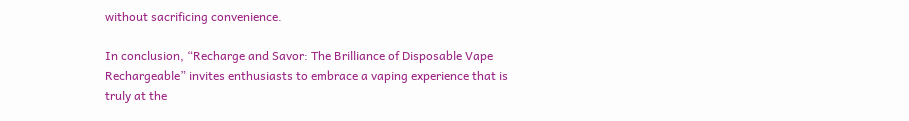without sacrificing convenience.

In conclusion, “Recharge and Savor: The Brilliance of Disposable Vape Rechargeable” invites enthusiasts to embrace a vaping experience that is truly at the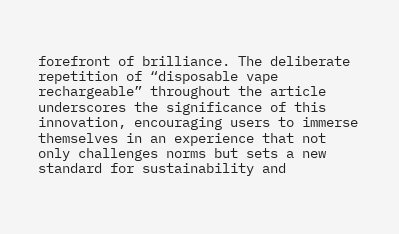forefront of brilliance. The deliberate repetition of “disposable vape rechargeable” throughout the article underscores the significance of this innovation, encouraging users to immerse themselves in an experience that not only challenges norms but sets a new standard for sustainability and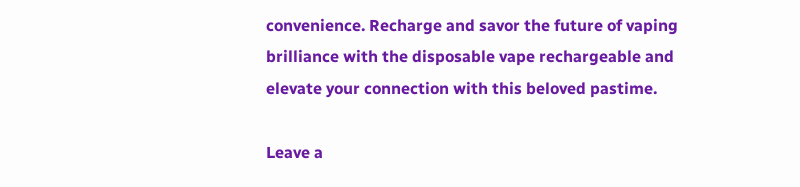convenience. Recharge and savor the future of vaping brilliance with the disposable vape rechargeable and elevate your connection with this beloved pastime.

Leave a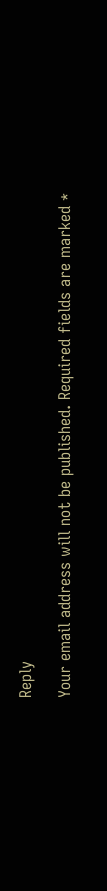Reply

Your email address will not be published. Required fields are marked *